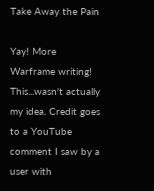Take Away the Pain

Yay! More Warframe writing! This...wasn't actually my idea. Credit goes to a YouTube comment I saw by a user with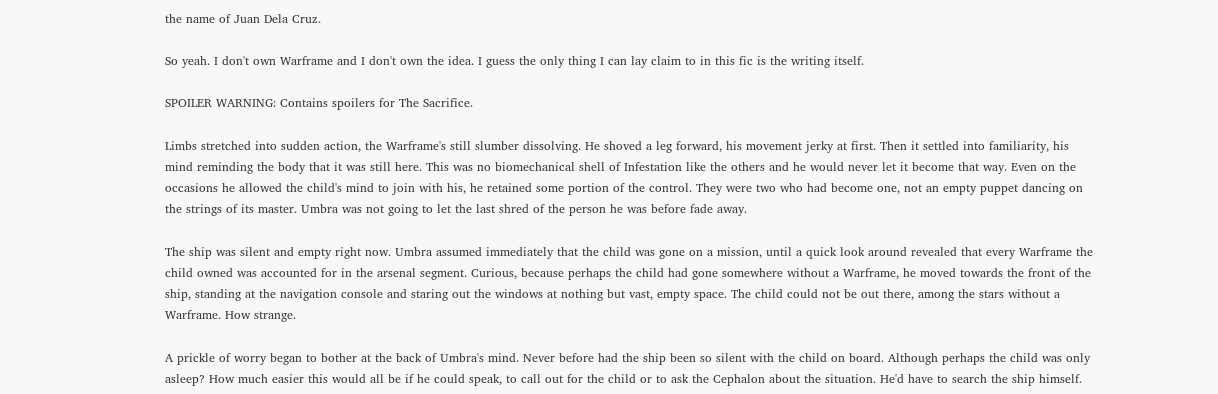the name of Juan Dela Cruz.

So yeah. I don't own Warframe and I don't own the idea. I guess the only thing I can lay claim to in this fic is the writing itself.

SPOILER WARNING: Contains spoilers for The Sacrifice.

Limbs stretched into sudden action, the Warframe's still slumber dissolving. He shoved a leg forward, his movement jerky at first. Then it settled into familiarity, his mind reminding the body that it was still here. This was no biomechanical shell of Infestation like the others and he would never let it become that way. Even on the occasions he allowed the child's mind to join with his, he retained some portion of the control. They were two who had become one, not an empty puppet dancing on the strings of its master. Umbra was not going to let the last shred of the person he was before fade away.

The ship was silent and empty right now. Umbra assumed immediately that the child was gone on a mission, until a quick look around revealed that every Warframe the child owned was accounted for in the arsenal segment. Curious, because perhaps the child had gone somewhere without a Warframe, he moved towards the front of the ship, standing at the navigation console and staring out the windows at nothing but vast, empty space. The child could not be out there, among the stars without a Warframe. How strange.

A prickle of worry began to bother at the back of Umbra's mind. Never before had the ship been so silent with the child on board. Although perhaps the child was only asleep? How much easier this would all be if he could speak, to call out for the child or to ask the Cephalon about the situation. He'd have to search the ship himself.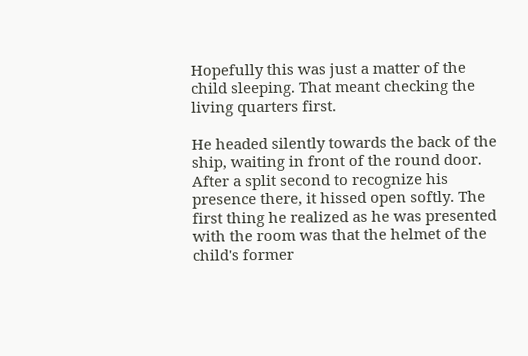Hopefully this was just a matter of the child sleeping. That meant checking the living quarters first.

He headed silently towards the back of the ship, waiting in front of the round door. After a split second to recognize his presence there, it hissed open softly. The first thing he realized as he was presented with the room was that the helmet of the child's former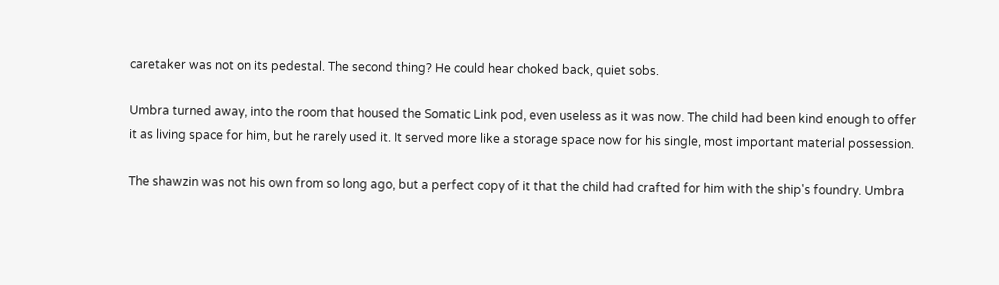caretaker was not on its pedestal. The second thing? He could hear choked back, quiet sobs.

Umbra turned away, into the room that housed the Somatic Link pod, even useless as it was now. The child had been kind enough to offer it as living space for him, but he rarely used it. It served more like a storage space now for his single, most important material possession.

The shawzin was not his own from so long ago, but a perfect copy of it that the child had crafted for him with the ship's foundry. Umbra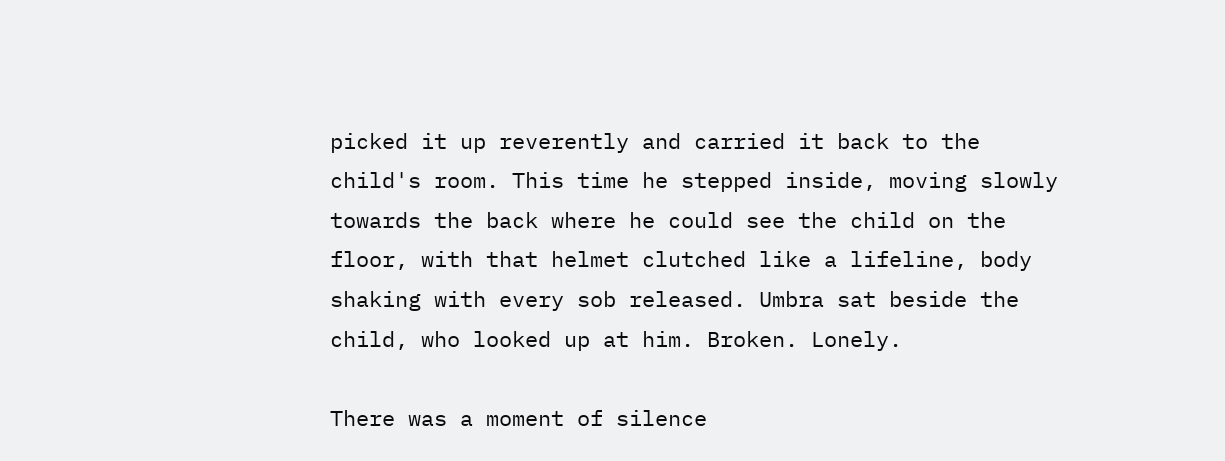picked it up reverently and carried it back to the child's room. This time he stepped inside, moving slowly towards the back where he could see the child on the floor, with that helmet clutched like a lifeline, body shaking with every sob released. Umbra sat beside the child, who looked up at him. Broken. Lonely.

There was a moment of silence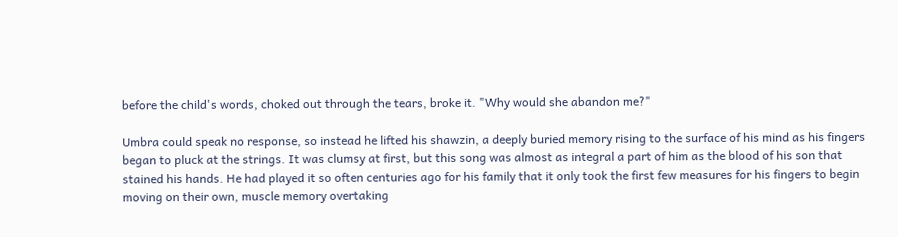before the child's words, choked out through the tears, broke it. "Why would she abandon me?"

Umbra could speak no response, so instead he lifted his shawzin, a deeply buried memory rising to the surface of his mind as his fingers began to pluck at the strings. It was clumsy at first, but this song was almost as integral a part of him as the blood of his son that stained his hands. He had played it so often centuries ago for his family that it only took the first few measures for his fingers to begin moving on their own, muscle memory overtaking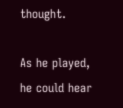thought.

As he played, he could hear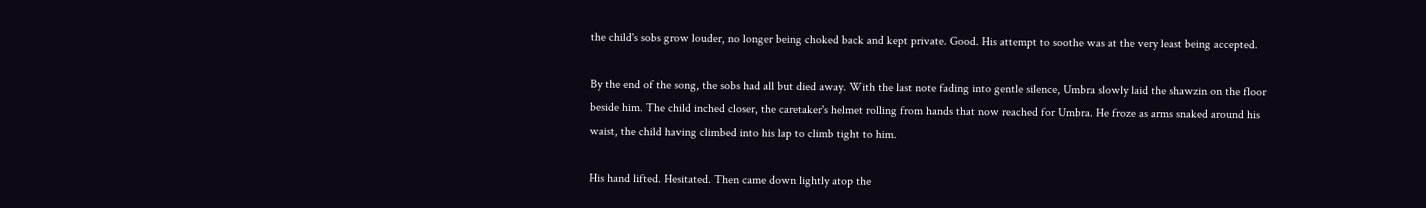the child's sobs grow louder, no longer being choked back and kept private. Good. His attempt to soothe was at the very least being accepted.

By the end of the song, the sobs had all but died away. With the last note fading into gentle silence, Umbra slowly laid the shawzin on the floor beside him. The child inched closer, the caretaker's helmet rolling from hands that now reached for Umbra. He froze as arms snaked around his waist, the child having climbed into his lap to climb tight to him.

His hand lifted. Hesitated. Then came down lightly atop the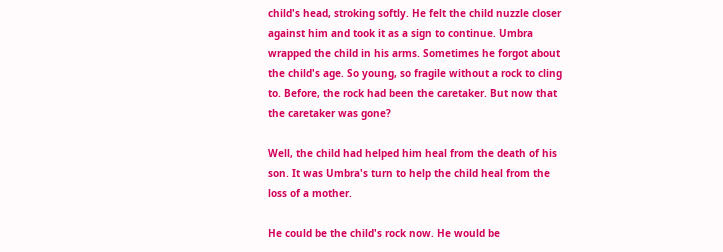child's head, stroking softly. He felt the child nuzzle closer against him and took it as a sign to continue. Umbra wrapped the child in his arms. Sometimes he forgot about the child's age. So young, so fragile without a rock to cling to. Before, the rock had been the caretaker. But now that the caretaker was gone?

Well, the child had helped him heal from the death of his son. It was Umbra's turn to help the child heal from the loss of a mother.

He could be the child's rock now. He would be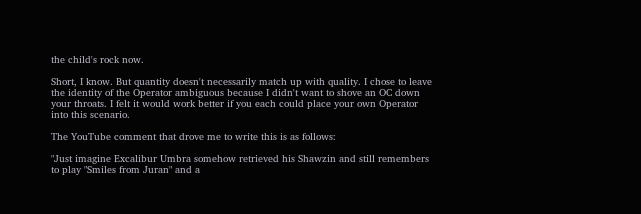the child's rock now.

Short, I know. But quantity doesn't necessarily match up with quality. I chose to leave the identity of the Operator ambiguous because I didn't want to shove an OC down your throats. I felt it would work better if you each could place your own Operator into this scenario.

The YouTube comment that drove me to write this is as follows:

"Just imagine Excalibur Umbra somehow retrieved his Shawzin and still remembers to play "Smiles from Juran" and a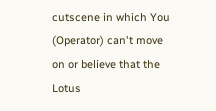cutscene in which You (Operator) can't move on or believe that the Lotus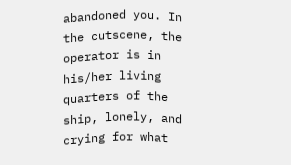abandoned you. In the cutscene, the operator is in his/her living quarters of the ship, lonely, and crying for what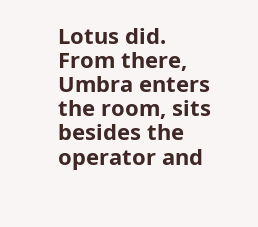Lotus did. From there, Umbra enters the room, sits besides the operator and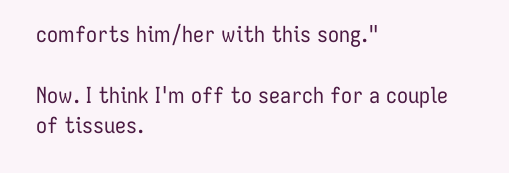comforts him/her with this song."

Now. I think I'm off to search for a couple of tissues.